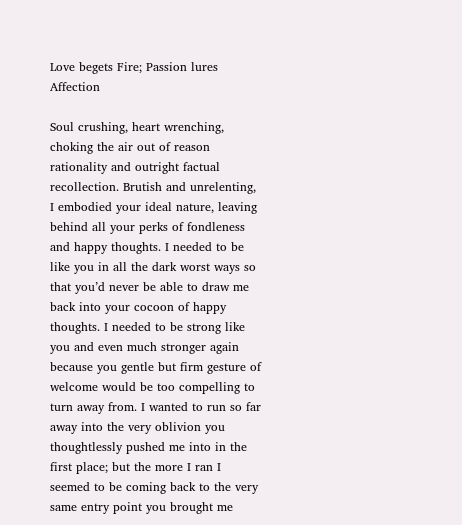Love begets Fire; Passion lures Affection

Soul crushing, heart wrenching, choking the air out of reason rationality and outright factual recollection. Brutish and unrelenting, I embodied your ideal nature, leaving behind all your perks of fondleness and happy thoughts. I needed to be like you in all the dark worst ways so that you’d never be able to draw me back into your cocoon of happy thoughts. I needed to be strong like you and even much stronger again because you gentle but firm gesture of welcome would be too compelling to turn away from. I wanted to run so far away into the very oblivion you thoughtlessly pushed me into in the first place; but the more I ran I seemed to be coming back to the very same entry point you brought me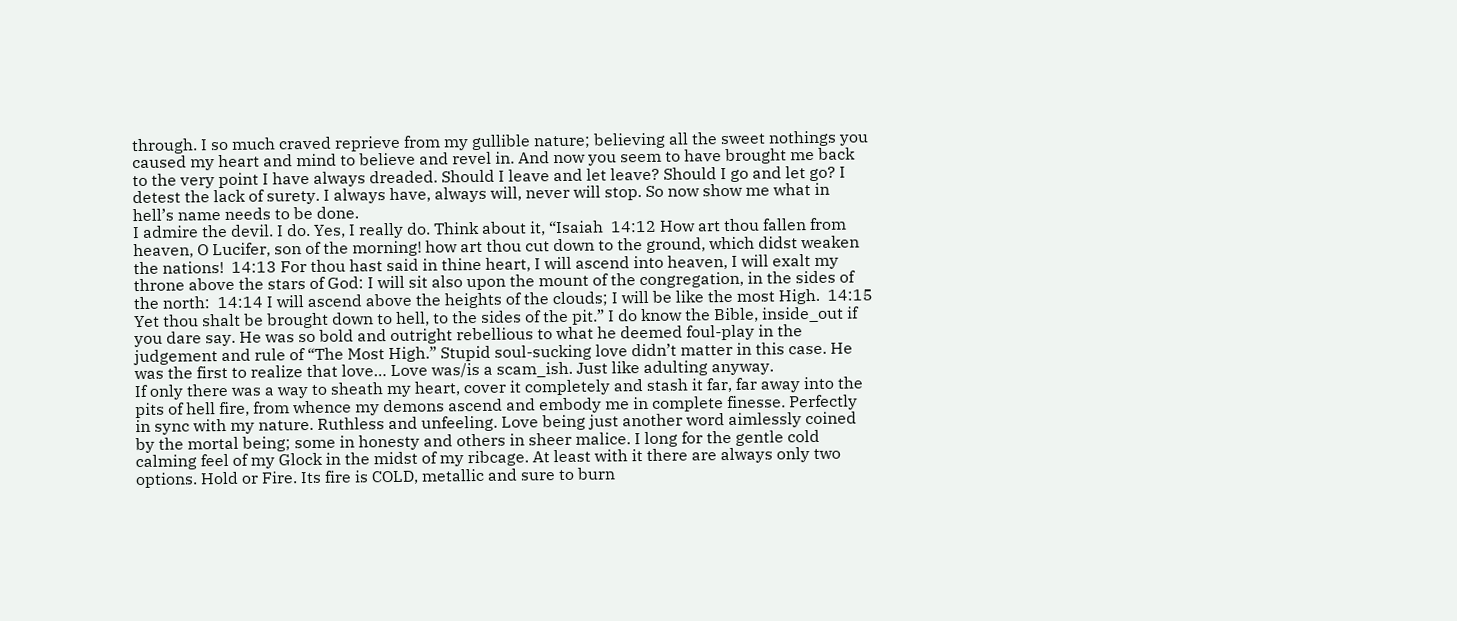through. I so much craved reprieve from my gullible nature; believing all the sweet nothings you caused my heart and mind to believe and revel in. And now you seem to have brought me back to the very point I have always dreaded. Should I leave and let leave? Should I go and let go? I detest the lack of surety. I always have, always will, never will stop. So now show me what in hell’s name needs to be done.
I admire the devil. I do. Yes, I really do. Think about it, “Isaiah  14:12 How art thou fallen from heaven, O Lucifer, son of the morning! how art thou cut down to the ground, which didst weaken the nations!  14:13 For thou hast said in thine heart, I will ascend into heaven, I will exalt my throne above the stars of God: I will sit also upon the mount of the congregation, in the sides of the north:  14:14 I will ascend above the heights of the clouds; I will be like the most High.  14:15 Yet thou shalt be brought down to hell, to the sides of the pit.” I do know the Bible, inside_out if you dare say. He was so bold and outright rebellious to what he deemed foul-play in the judgement and rule of “The Most High.” Stupid soul-sucking love didn’t matter in this case. He was the first to realize that love… Love was/is a scam_ish. Just like adulting anyway.
If only there was a way to sheath my heart, cover it completely and stash it far, far away into the pits of hell fire, from whence my demons ascend and embody me in complete finesse. Perfectly in sync with my nature. Ruthless and unfeeling. Love being just another word aimlessly coined by the mortal being; some in honesty and others in sheer malice. I long for the gentle cold calming feel of my Glock in the midst of my ribcage. At least with it there are always only two options. Hold or Fire. Its fire is COLD, metallic and sure to burn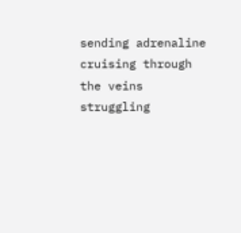sending adrenaline cruising through the veins struggling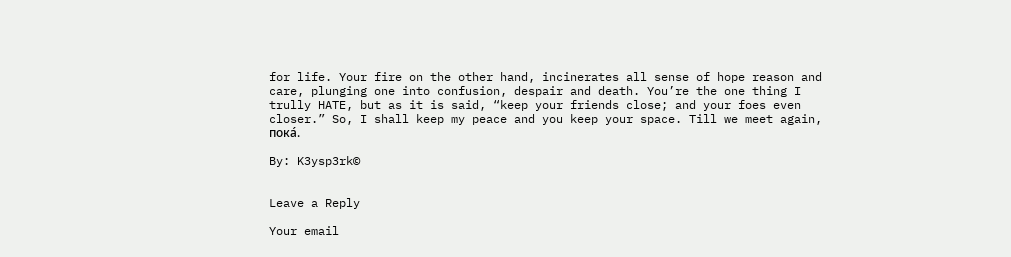for life. Your fire on the other hand, incinerates all sense of hope reason and care, plunging one into confusion, despair and death. You’re the one thing I trully HATE, but as it is said, “keep your friends close; and your foes even closer.” So, I shall keep my peace and you keep your space. Till we meet again, пока́.

By: K3ysp3rk©


Leave a Reply

Your email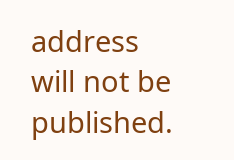address will not be published.